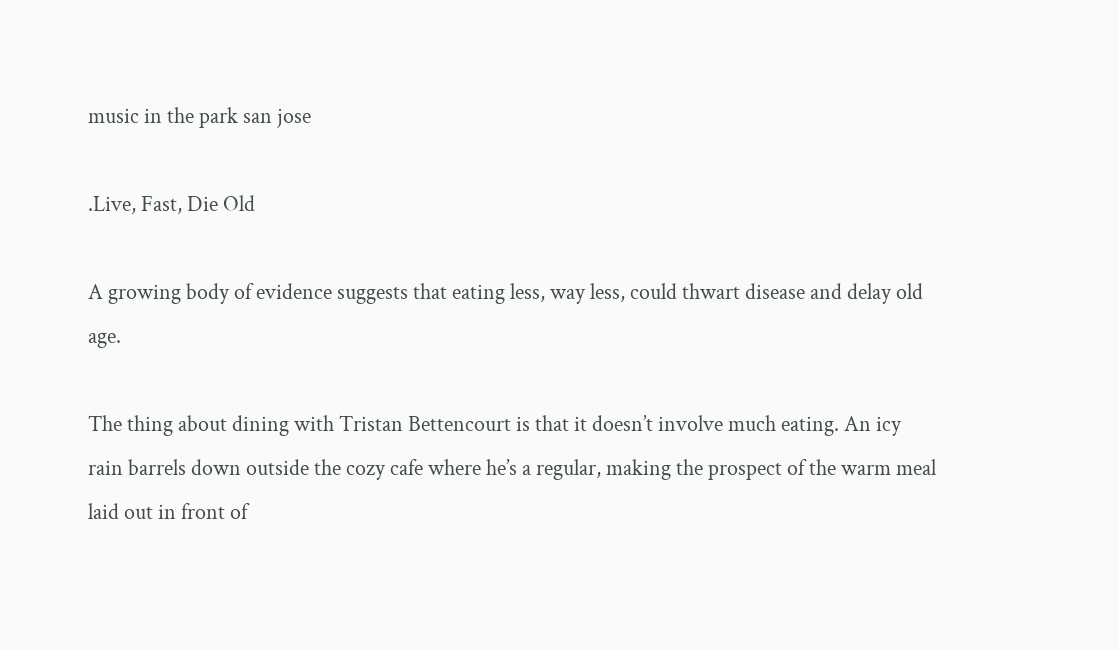music in the park san jose

.Live, Fast, Die Old

A growing body of evidence suggests that eating less, way less, could thwart disease and delay old age.

The thing about dining with Tristan Bettencourt is that it doesn’t involve much eating. An icy rain barrels down outside the cozy cafe where he’s a regular, making the prospect of the warm meal laid out in front of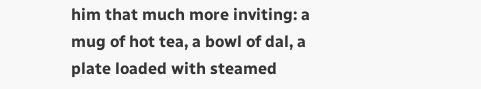him that much more inviting: a mug of hot tea, a bowl of dal, a plate loaded with steamed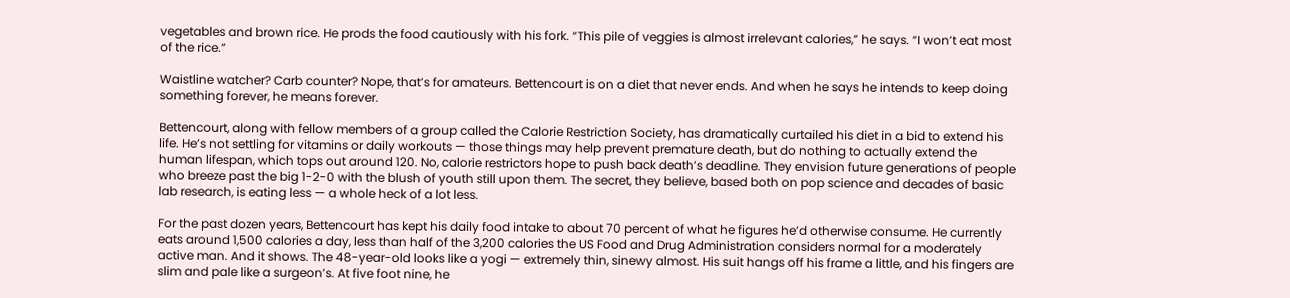vegetables and brown rice. He prods the food cautiously with his fork. “This pile of veggies is almost irrelevant calories,” he says. “I won’t eat most of the rice.”

Waistline watcher? Carb counter? Nope, that’s for amateurs. Bettencourt is on a diet that never ends. And when he says he intends to keep doing something forever, he means forever.

Bettencourt, along with fellow members of a group called the Calorie Restriction Society, has dramatically curtailed his diet in a bid to extend his life. He’s not settling for vitamins or daily workouts — those things may help prevent premature death, but do nothing to actually extend the human lifespan, which tops out around 120. No, calorie restrictors hope to push back death’s deadline. They envision future generations of people who breeze past the big 1-2-0 with the blush of youth still upon them. The secret, they believe, based both on pop science and decades of basic lab research, is eating less — a whole heck of a lot less.

For the past dozen years, Bettencourt has kept his daily food intake to about 70 percent of what he figures he’d otherwise consume. He currently eats around 1,500 calories a day, less than half of the 3,200 calories the US Food and Drug Administration considers normal for a moderately active man. And it shows. The 48-year-old looks like a yogi — extremely thin, sinewy almost. His suit hangs off his frame a little, and his fingers are slim and pale like a surgeon’s. At five foot nine, he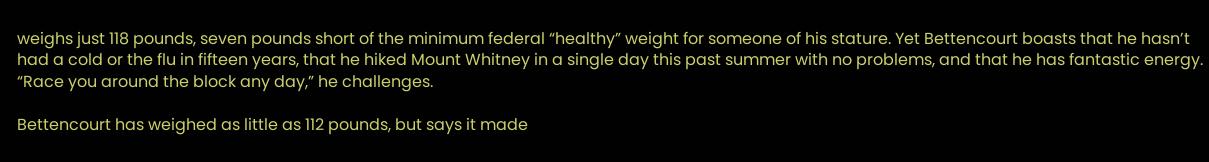weighs just 118 pounds, seven pounds short of the minimum federal “healthy” weight for someone of his stature. Yet Bettencourt boasts that he hasn’t had a cold or the flu in fifteen years, that he hiked Mount Whitney in a single day this past summer with no problems, and that he has fantastic energy. “Race you around the block any day,” he challenges.

Bettencourt has weighed as little as 112 pounds, but says it made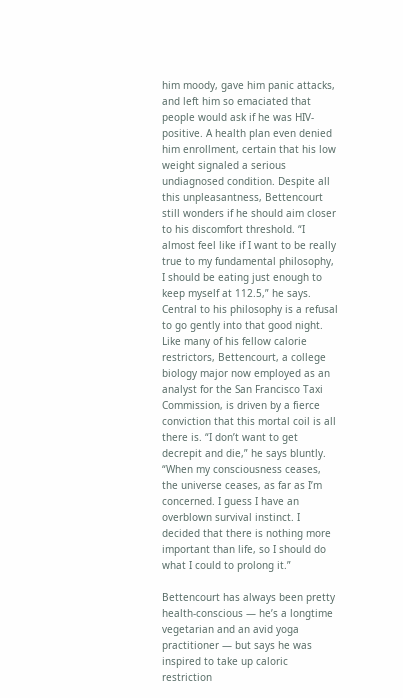him moody, gave him panic attacks, and left him so emaciated that people would ask if he was HIV-positive. A health plan even denied him enrollment, certain that his low weight signaled a serious undiagnosed condition. Despite all this unpleasantness, Bettencourt still wonders if he should aim closer to his discomfort threshold. “I almost feel like if I want to be really true to my fundamental philosophy, I should be eating just enough to keep myself at 112.5,” he says. Central to his philosophy is a refusal to go gently into that good night. Like many of his fellow calorie restrictors, Bettencourt, a college biology major now employed as an analyst for the San Francisco Taxi Commission, is driven by a fierce conviction that this mortal coil is all there is. “I don’t want to get decrepit and die,” he says bluntly. “When my consciousness ceases, the universe ceases, as far as I’m concerned. I guess I have an overblown survival instinct. I decided that there is nothing more important than life, so I should do what I could to prolong it.”

Bettencourt has always been pretty health-conscious — he’s a longtime vegetarian and an avid yoga practitioner — but says he was inspired to take up caloric restriction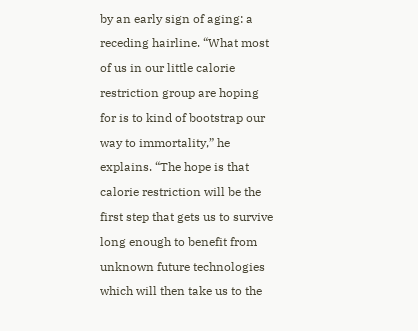by an early sign of aging: a receding hairline. “What most of us in our little calorie restriction group are hoping for is to kind of bootstrap our way to immortality,” he explains. “The hope is that calorie restriction will be the first step that gets us to survive long enough to benefit from unknown future technologies which will then take us to the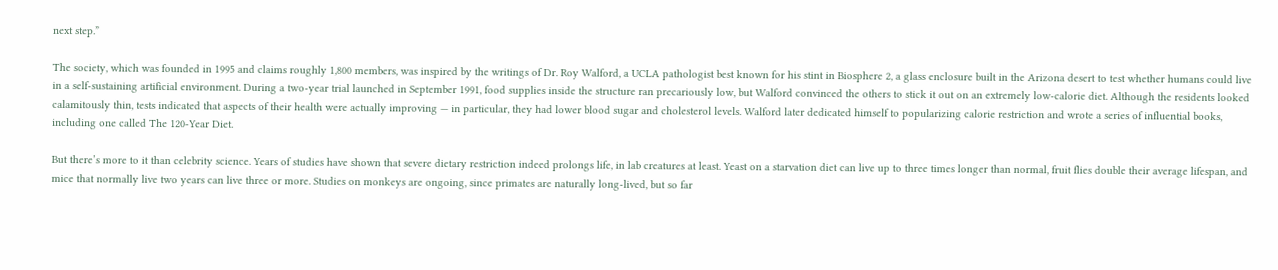next step.”

The society, which was founded in 1995 and claims roughly 1,800 members, was inspired by the writings of Dr. Roy Walford, a UCLA pathologist best known for his stint in Biosphere 2, a glass enclosure built in the Arizona desert to test whether humans could live in a self-sustaining artificial environment. During a two-year trial launched in September 1991, food supplies inside the structure ran precariously low, but Walford convinced the others to stick it out on an extremely low-calorie diet. Although the residents looked calamitously thin, tests indicated that aspects of their health were actually improving — in particular, they had lower blood sugar and cholesterol levels. Walford later dedicated himself to popularizing calorie restriction and wrote a series of influential books, including one called The 120-Year Diet.

But there’s more to it than celebrity science. Years of studies have shown that severe dietary restriction indeed prolongs life, in lab creatures at least. Yeast on a starvation diet can live up to three times longer than normal, fruit flies double their average lifespan, and mice that normally live two years can live three or more. Studies on monkeys are ongoing, since primates are naturally long-lived, but so far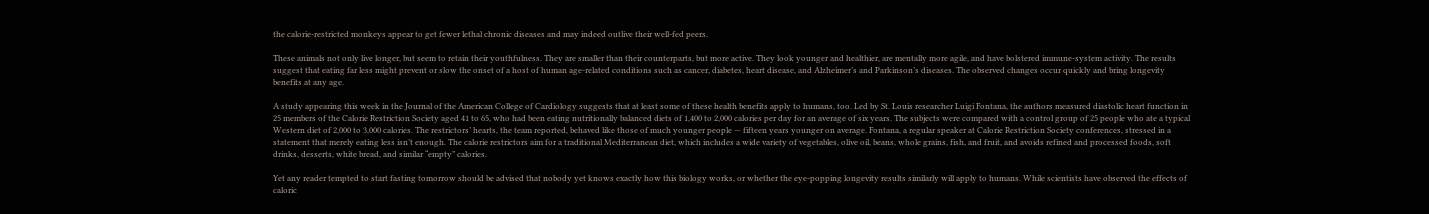the calorie-restricted monkeys appear to get fewer lethal chronic diseases and may indeed outlive their well-fed peers.

These animals not only live longer, but seem to retain their youthfulness. They are smaller than their counterparts, but more active. They look younger and healthier, are mentally more agile, and have bolstered immune-system activity. The results suggest that eating far less might prevent or slow the onset of a host of human age-related conditions such as cancer, diabetes, heart disease, and Alzheimer’s and Parkinson’s diseases. The observed changes occur quickly and bring longevity benefits at any age.

A study appearing this week in the Journal of the American College of Cardiology suggests that at least some of these health benefits apply to humans, too. Led by St. Louis researcher Luigi Fontana, the authors measured diastolic heart function in 25 members of the Calorie Restriction Society aged 41 to 65, who had been eating nutritionally balanced diets of 1,400 to 2,000 calories per day for an average of six years. The subjects were compared with a control group of 25 people who ate a typical Western diet of 2,000 to 3,000 calories. The restrictors’ hearts, the team reported, behaved like those of much younger people — fifteen years younger on average. Fontana, a regular speaker at Calorie Restriction Society conferences, stressed in a statement that merely eating less isn’t enough. The calorie restrictors aim for a traditional Mediterranean diet, which includes a wide variety of vegetables, olive oil, beans, whole grains, fish, and fruit, and avoids refined and processed foods, soft drinks, desserts, white bread, and similar “empty” calories.

Yet any reader tempted to start fasting tomorrow should be advised that nobody yet knows exactly how this biology works, or whether the eye-popping longevity results similarly will apply to humans. While scientists have observed the effects of caloric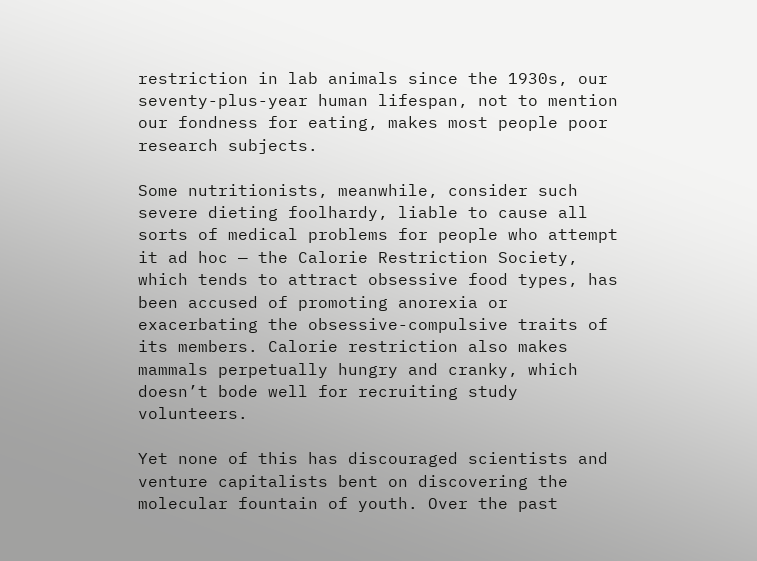restriction in lab animals since the 1930s, our seventy-plus-year human lifespan, not to mention our fondness for eating, makes most people poor research subjects.

Some nutritionists, meanwhile, consider such severe dieting foolhardy, liable to cause all sorts of medical problems for people who attempt it ad hoc — the Calorie Restriction Society, which tends to attract obsessive food types, has been accused of promoting anorexia or exacerbating the obsessive-compulsive traits of its members. Calorie restriction also makes mammals perpetually hungry and cranky, which doesn’t bode well for recruiting study volunteers.

Yet none of this has discouraged scientists and venture capitalists bent on discovering the molecular fountain of youth. Over the past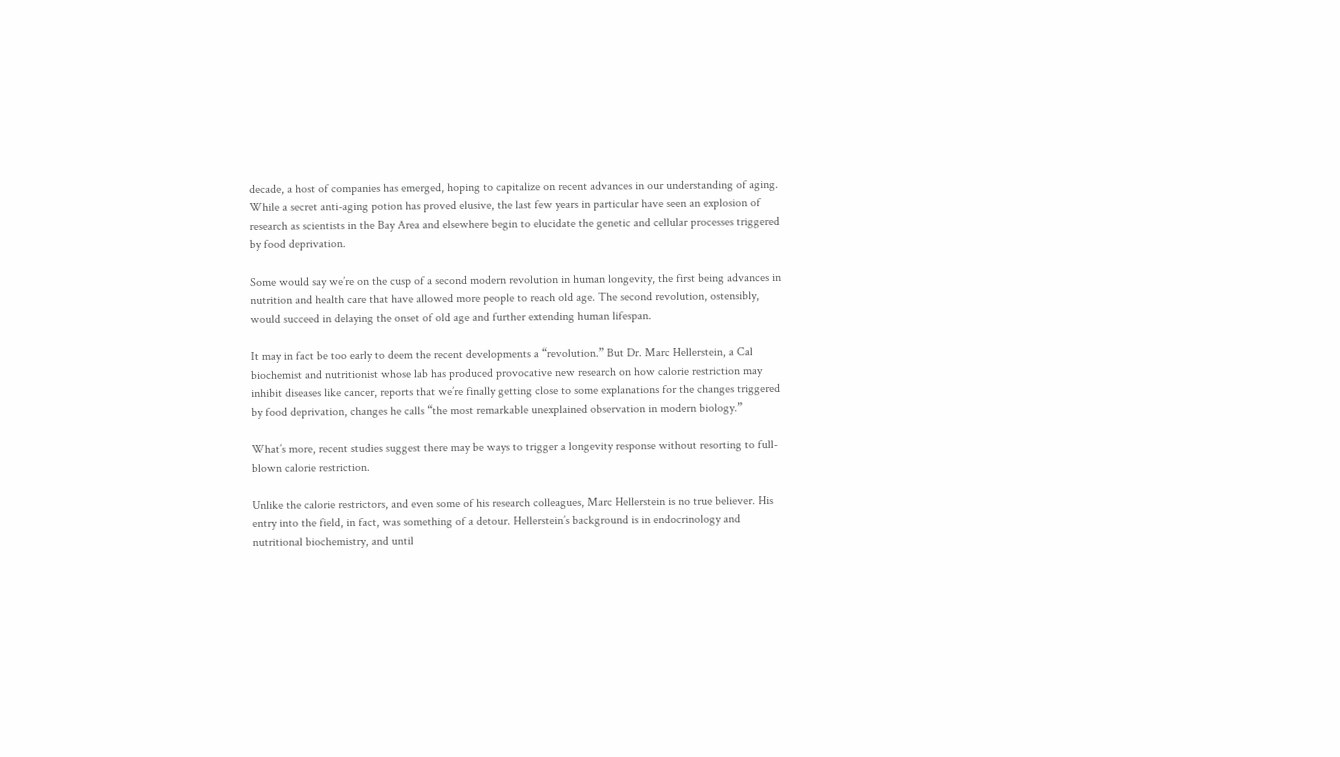decade, a host of companies has emerged, hoping to capitalize on recent advances in our understanding of aging. While a secret anti-aging potion has proved elusive, the last few years in particular have seen an explosion of research as scientists in the Bay Area and elsewhere begin to elucidate the genetic and cellular processes triggered by food deprivation.

Some would say we’re on the cusp of a second modern revolution in human longevity, the first being advances in nutrition and health care that have allowed more people to reach old age. The second revolution, ostensibly, would succeed in delaying the onset of old age and further extending human lifespan.

It may in fact be too early to deem the recent developments a “revolution.” But Dr. Marc Hellerstein, a Cal biochemist and nutritionist whose lab has produced provocative new research on how calorie restriction may inhibit diseases like cancer, reports that we’re finally getting close to some explanations for the changes triggered by food deprivation, changes he calls “the most remarkable unexplained observation in modern biology.”

What’s more, recent studies suggest there may be ways to trigger a longevity response without resorting to full-blown calorie restriction.

Unlike the calorie restrictors, and even some of his research colleagues, Marc Hellerstein is no true believer. His entry into the field, in fact, was something of a detour. Hellerstein’s background is in endocrinology and nutritional biochemistry, and until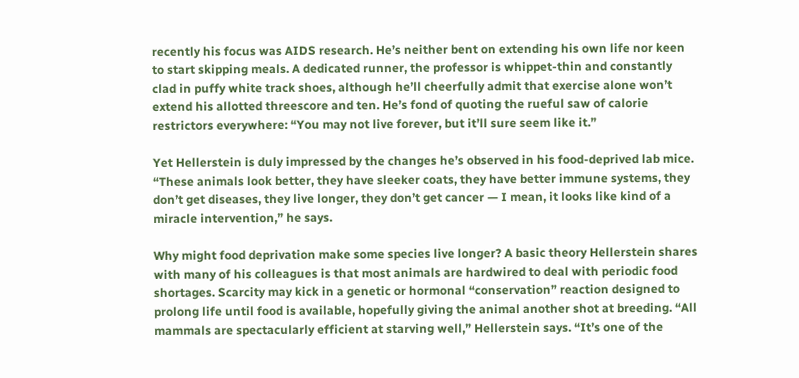recently his focus was AIDS research. He’s neither bent on extending his own life nor keen to start skipping meals. A dedicated runner, the professor is whippet-thin and constantly clad in puffy white track shoes, although he’ll cheerfully admit that exercise alone won’t extend his allotted threescore and ten. He’s fond of quoting the rueful saw of calorie restrictors everywhere: “You may not live forever, but it’ll sure seem like it.”

Yet Hellerstein is duly impressed by the changes he’s observed in his food-deprived lab mice. “These animals look better, they have sleeker coats, they have better immune systems, they don’t get diseases, they live longer, they don’t get cancer — I mean, it looks like kind of a miracle intervention,” he says.

Why might food deprivation make some species live longer? A basic theory Hellerstein shares with many of his colleagues is that most animals are hardwired to deal with periodic food shortages. Scarcity may kick in a genetic or hormonal “conservation” reaction designed to prolong life until food is available, hopefully giving the animal another shot at breeding. “All mammals are spectacularly efficient at starving well,” Hellerstein says. “It’s one of the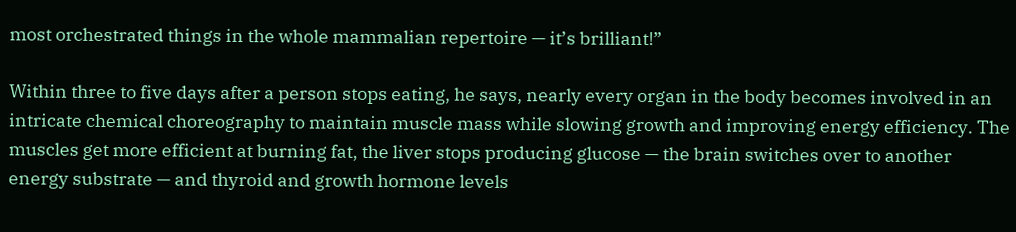most orchestrated things in the whole mammalian repertoire — it’s brilliant!”

Within three to five days after a person stops eating, he says, nearly every organ in the body becomes involved in an intricate chemical choreography to maintain muscle mass while slowing growth and improving energy efficiency. The muscles get more efficient at burning fat, the liver stops producing glucose — the brain switches over to another energy substrate — and thyroid and growth hormone levels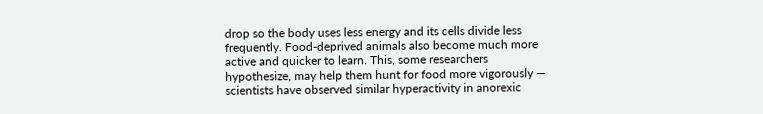drop so the body uses less energy and its cells divide less frequently. Food-deprived animals also become much more active and quicker to learn. This, some researchers hypothesize, may help them hunt for food more vigorously — scientists have observed similar hyperactivity in anorexic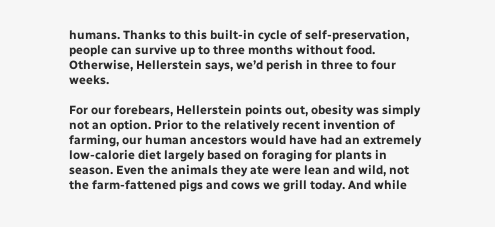humans. Thanks to this built-in cycle of self-preservation, people can survive up to three months without food. Otherwise, Hellerstein says, we’d perish in three to four weeks.

For our forebears, Hellerstein points out, obesity was simply not an option. Prior to the relatively recent invention of farming, our human ancestors would have had an extremely low-calorie diet largely based on foraging for plants in season. Even the animals they ate were lean and wild, not the farm-fattened pigs and cows we grill today. And while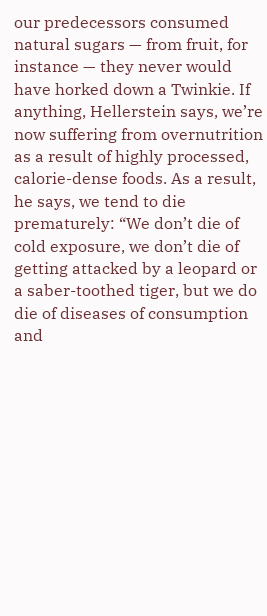our predecessors consumed natural sugars — from fruit, for instance — they never would have horked down a Twinkie. If anything, Hellerstein says, we’re now suffering from overnutrition as a result of highly processed, calorie-dense foods. As a result, he says, we tend to die prematurely: “We don’t die of cold exposure, we don’t die of getting attacked by a leopard or a saber-toothed tiger, but we do die of diseases of consumption and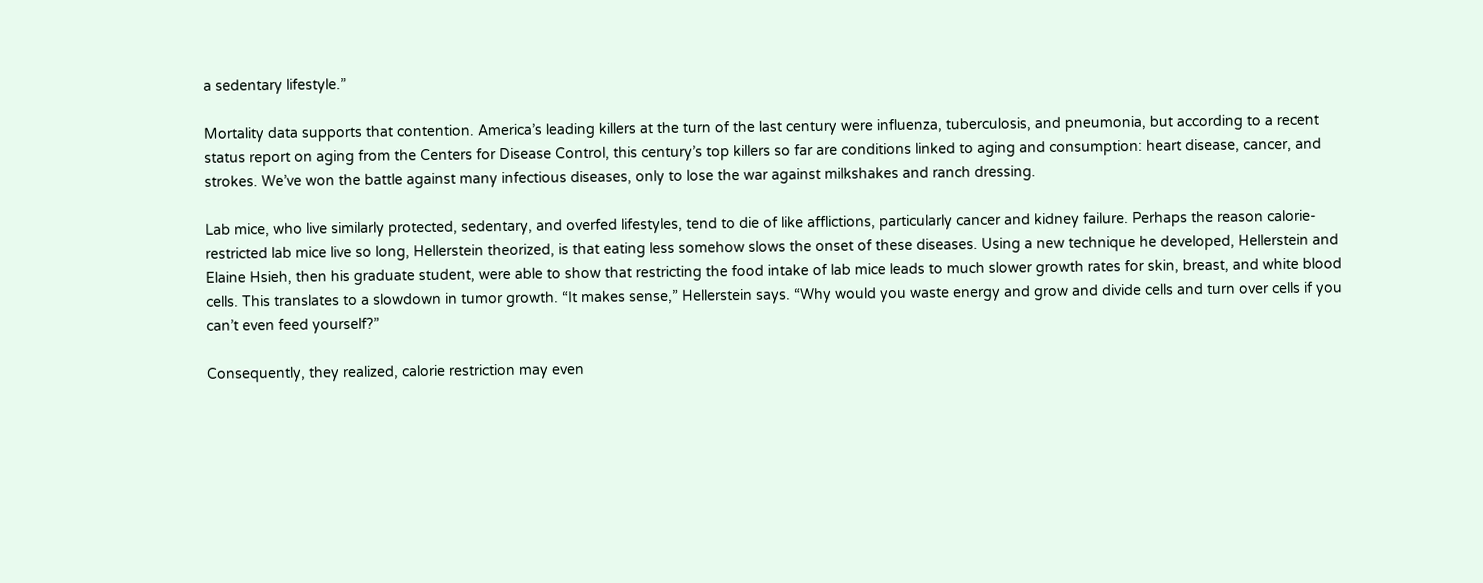a sedentary lifestyle.”

Mortality data supports that contention. America’s leading killers at the turn of the last century were influenza, tuberculosis, and pneumonia, but according to a recent status report on aging from the Centers for Disease Control, this century’s top killers so far are conditions linked to aging and consumption: heart disease, cancer, and strokes. We’ve won the battle against many infectious diseases, only to lose the war against milkshakes and ranch dressing.

Lab mice, who live similarly protected, sedentary, and overfed lifestyles, tend to die of like afflictions, particularly cancer and kidney failure. Perhaps the reason calorie-restricted lab mice live so long, Hellerstein theorized, is that eating less somehow slows the onset of these diseases. Using a new technique he developed, Hellerstein and Elaine Hsieh, then his graduate student, were able to show that restricting the food intake of lab mice leads to much slower growth rates for skin, breast, and white blood cells. This translates to a slowdown in tumor growth. “It makes sense,” Hellerstein says. “Why would you waste energy and grow and divide cells and turn over cells if you can’t even feed yourself?”

Consequently, they realized, calorie restriction may even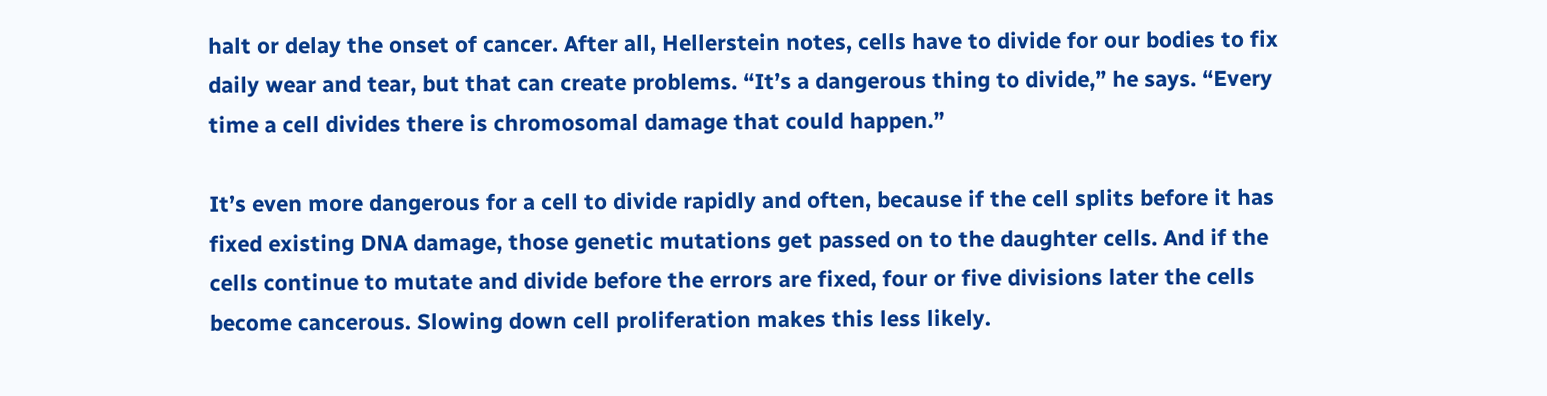halt or delay the onset of cancer. After all, Hellerstein notes, cells have to divide for our bodies to fix daily wear and tear, but that can create problems. “It’s a dangerous thing to divide,” he says. “Every time a cell divides there is chromosomal damage that could happen.”

It’s even more dangerous for a cell to divide rapidly and often, because if the cell splits before it has fixed existing DNA damage, those genetic mutations get passed on to the daughter cells. And if the cells continue to mutate and divide before the errors are fixed, four or five divisions later the cells become cancerous. Slowing down cell proliferation makes this less likely.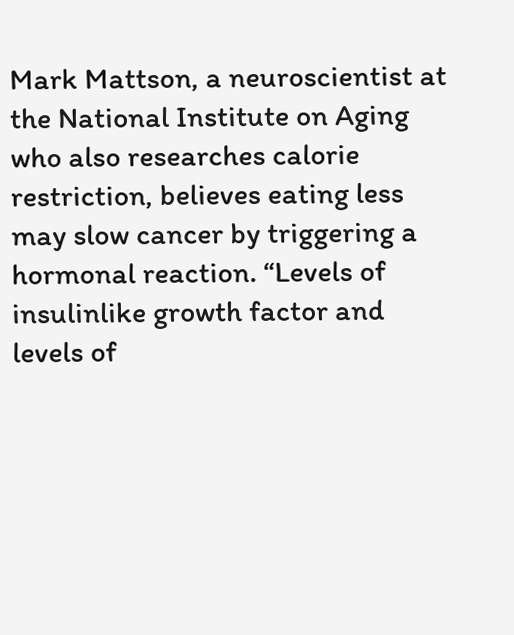Mark Mattson, a neuroscientist at the National Institute on Aging who also researches calorie restriction, believes eating less may slow cancer by triggering a hormonal reaction. “Levels of insulinlike growth factor and levels of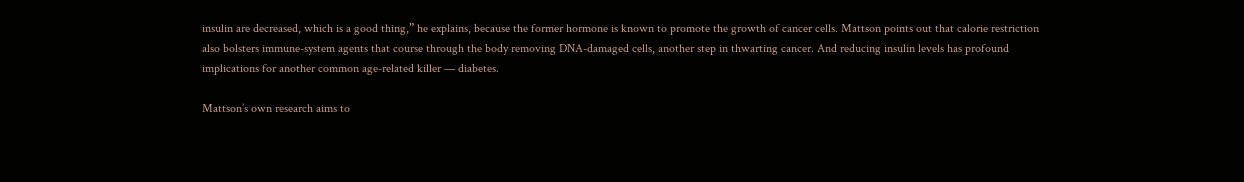insulin are decreased, which is a good thing,” he explains, because the former hormone is known to promote the growth of cancer cells. Mattson points out that calorie restriction also bolsters immune-system agents that course through the body removing DNA-damaged cells, another step in thwarting cancer. And reducing insulin levels has profound implications for another common age-related killer — diabetes.

Mattson’s own research aims to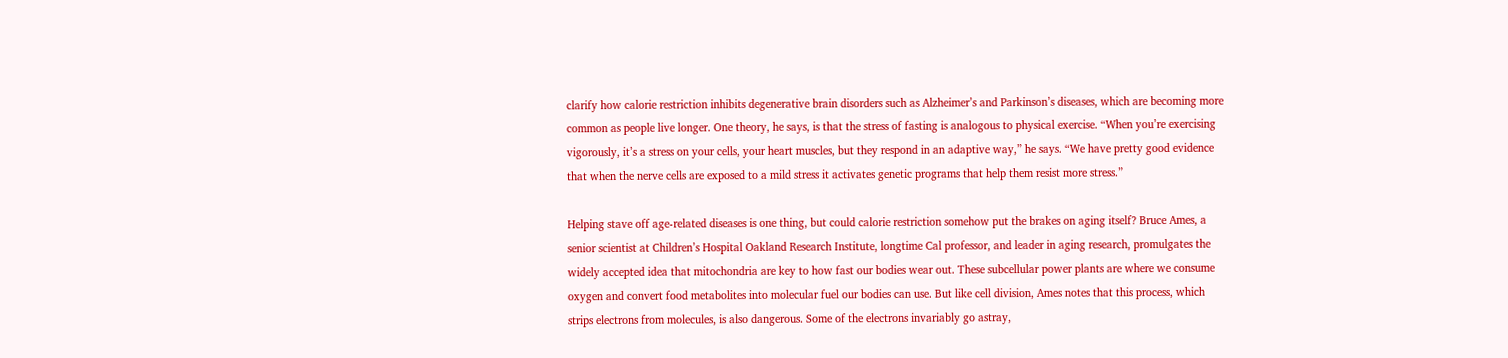clarify how calorie restriction inhibits degenerative brain disorders such as Alzheimer’s and Parkinson’s diseases, which are becoming more common as people live longer. One theory, he says, is that the stress of fasting is analogous to physical exercise. “When you’re exercising vigorously, it’s a stress on your cells, your heart muscles, but they respond in an adaptive way,” he says. “We have pretty good evidence that when the nerve cells are exposed to a mild stress it activates genetic programs that help them resist more stress.”

Helping stave off age-related diseases is one thing, but could calorie restriction somehow put the brakes on aging itself? Bruce Ames, a senior scientist at Children’s Hospital Oakland Research Institute, longtime Cal professor, and leader in aging research, promulgates the widely accepted idea that mitochondria are key to how fast our bodies wear out. These subcellular power plants are where we consume oxygen and convert food metabolites into molecular fuel our bodies can use. But like cell division, Ames notes that this process, which strips electrons from molecules, is also dangerous. Some of the electrons invariably go astray,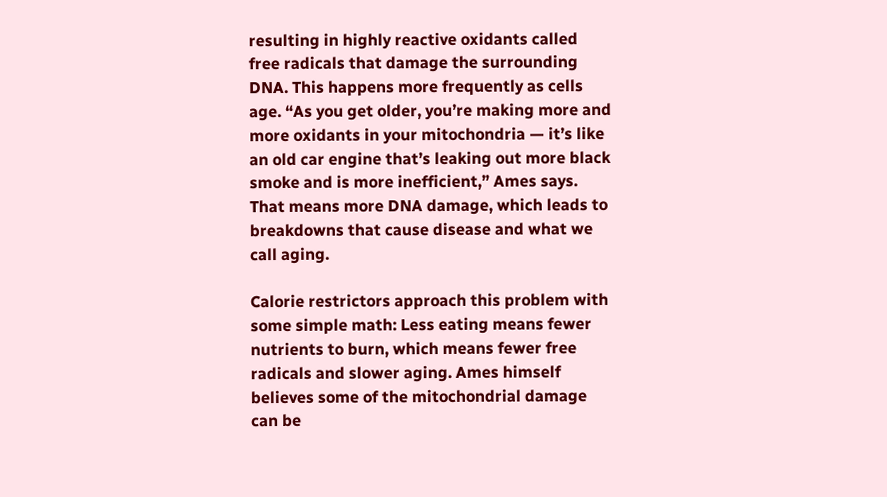resulting in highly reactive oxidants called free radicals that damage the surrounding DNA. This happens more frequently as cells age. “As you get older, you’re making more and more oxidants in your mitochondria — it’s like an old car engine that’s leaking out more black smoke and is more inefficient,” Ames says. That means more DNA damage, which leads to breakdowns that cause disease and what we call aging.

Calorie restrictors approach this problem with some simple math: Less eating means fewer nutrients to burn, which means fewer free radicals and slower aging. Ames himself believes some of the mitochondrial damage can be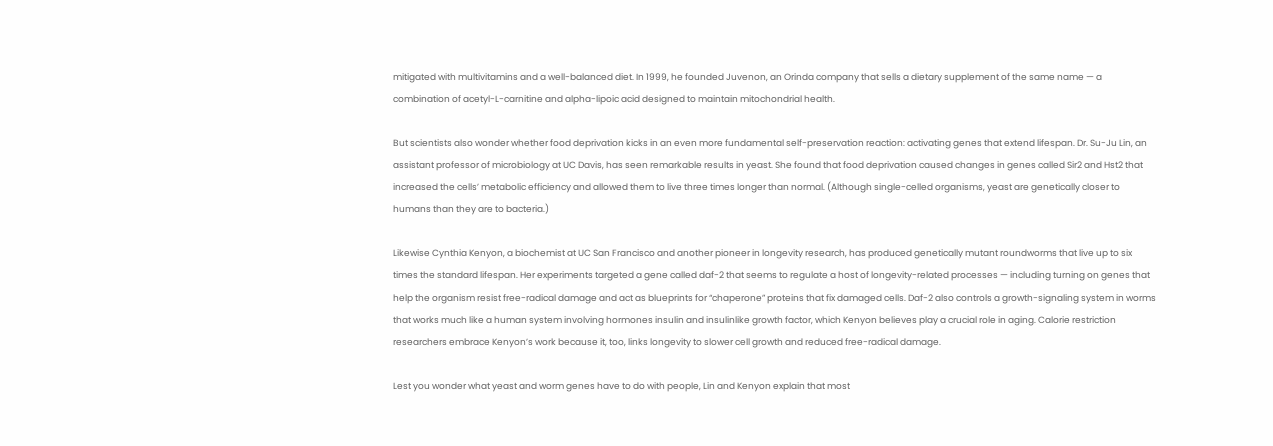mitigated with multivitamins and a well-balanced diet. In 1999, he founded Juvenon, an Orinda company that sells a dietary supplement of the same name — a combination of acetyl-L-carnitine and alpha-lipoic acid designed to maintain mitochondrial health.

But scientists also wonder whether food deprivation kicks in an even more fundamental self-preservation reaction: activating genes that extend lifespan. Dr. Su-Ju Lin, an assistant professor of microbiology at UC Davis, has seen remarkable results in yeast. She found that food deprivation caused changes in genes called Sir2 and Hst2 that increased the cells’ metabolic efficiency and allowed them to live three times longer than normal. (Although single-celled organisms, yeast are genetically closer to humans than they are to bacteria.)

Likewise Cynthia Kenyon, a biochemist at UC San Francisco and another pioneer in longevity research, has produced genetically mutant roundworms that live up to six times the standard lifespan. Her experiments targeted a gene called daf-2 that seems to regulate a host of longevity-related processes — including turning on genes that help the organism resist free-radical damage and act as blueprints for “chaperone” proteins that fix damaged cells. Daf-2 also controls a growth-signaling system in worms that works much like a human system involving hormones insulin and insulinlike growth factor, which Kenyon believes play a crucial role in aging. Calorie restriction researchers embrace Kenyon’s work because it, too, links longevity to slower cell growth and reduced free-radical damage.

Lest you wonder what yeast and worm genes have to do with people, Lin and Kenyon explain that most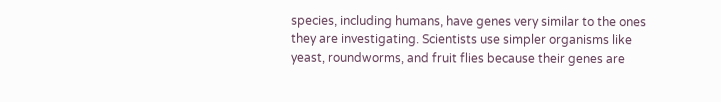species, including humans, have genes very similar to the ones they are investigating. Scientists use simpler organisms like yeast, roundworms, and fruit flies because their genes are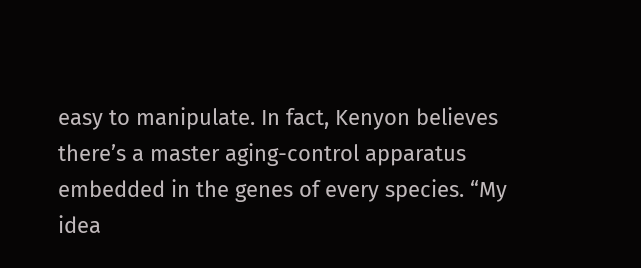easy to manipulate. In fact, Kenyon believes there’s a master aging-control apparatus embedded in the genes of every species. “My idea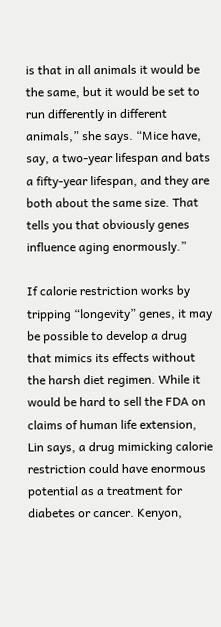is that in all animals it would be the same, but it would be set to run differently in different animals,” she says. “Mice have, say, a two-year lifespan and bats a fifty-year lifespan, and they are both about the same size. That tells you that obviously genes influence aging enormously.”

If calorie restriction works by tripping “longevity” genes, it may be possible to develop a drug that mimics its effects without the harsh diet regimen. While it would be hard to sell the FDA on claims of human life extension, Lin says, a drug mimicking calorie restriction could have enormous potential as a treatment for diabetes or cancer. Kenyon,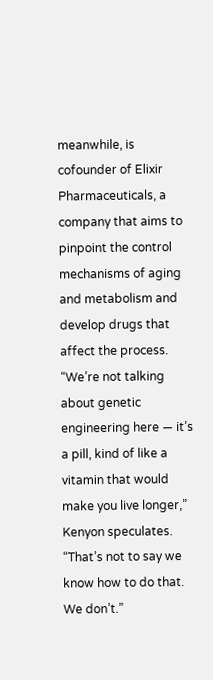meanwhile, is cofounder of Elixir Pharmaceuticals, a company that aims to pinpoint the control mechanisms of aging and metabolism and develop drugs that affect the process. “We’re not talking about genetic engineering here — it’s a pill, kind of like a vitamin that would make you live longer,” Kenyon speculates. “That’s not to say we know how to do that. We don’t.”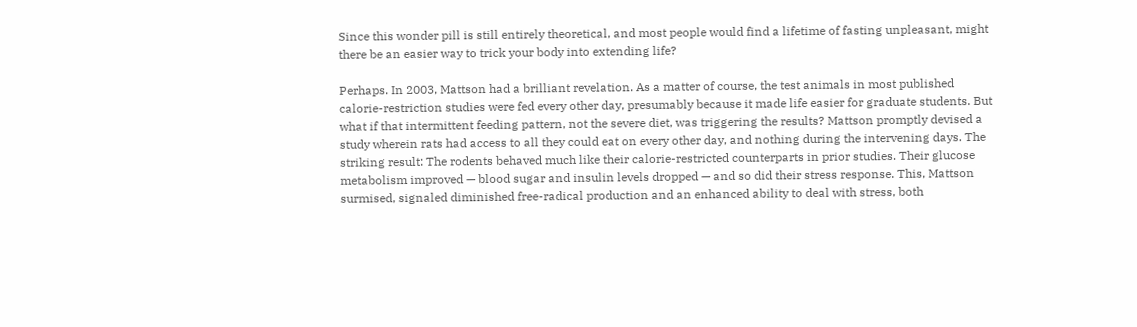Since this wonder pill is still entirely theoretical, and most people would find a lifetime of fasting unpleasant, might there be an easier way to trick your body into extending life?

Perhaps. In 2003, Mattson had a brilliant revelation. As a matter of course, the test animals in most published calorie-restriction studies were fed every other day, presumably because it made life easier for graduate students. But what if that intermittent feeding pattern, not the severe diet, was triggering the results? Mattson promptly devised a study wherein rats had access to all they could eat on every other day, and nothing during the intervening days. The striking result: The rodents behaved much like their calorie-restricted counterparts in prior studies. Their glucose metabolism improved — blood sugar and insulin levels dropped — and so did their stress response. This, Mattson surmised, signaled diminished free-radical production and an enhanced ability to deal with stress, both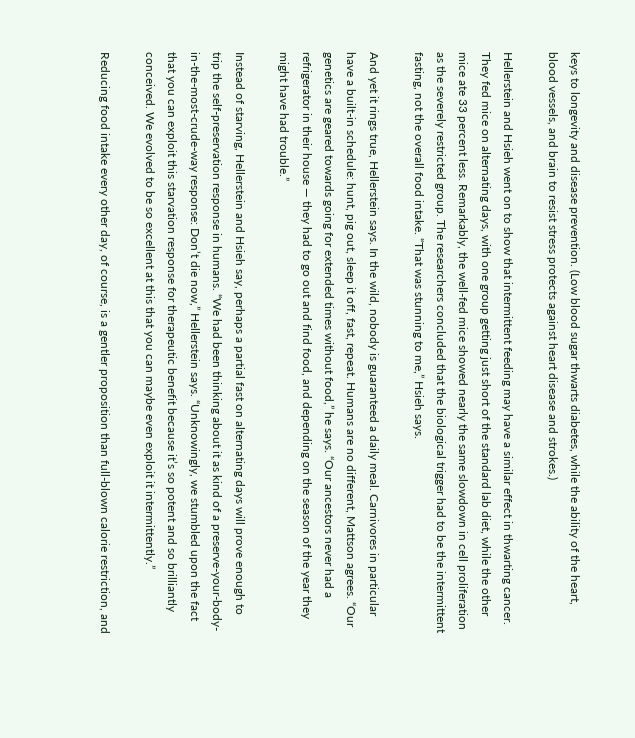keys to longevity and disease prevention. (Low blood sugar thwarts diabetes, while the ability of the heart, blood vessels, and brain to resist stress protects against heart disease and strokes.)

Hellerstein and Hsieh went on to show that intermittent feeding may have a similar effect in thwarting cancer. They fed mice on alternating days, with one group getting just short of the standard lab diet, while the other mice ate 33 percent less. Remarkably, the well-fed mice showed nearly the same slowdown in cell proliferation as the severely restricted group. The researchers concluded that the biological trigger had to be the intermittent fasting, not the overall food intake. “That was stunning to me,” Hsieh says.

And yet it rings true, Hellerstein says. In the wild, nobody is guaranteed a daily meal. Carnivores in particular have a built-in schedule: hunt, pig out, sleep it off, fast, repeat. Humans are no different, Mattson agrees. “Our genetics are geared towards going for extended times without food,” he says. “Our ancestors never had a refrigerator in their house — they had to go out and find food, and depending on the season of the year they might have had trouble.”

Instead of starving, Hellerstein and Hsieh say, perhaps a partial fast on alternating days will prove enough to trip the self-preservation response in humans. “We had been thinking about it as kind of a preserve-your-body-in-the-most-crude-way response: Don’t die now,” Hellerstein says. “Unknowingly, we stumbled upon the fact that you can exploit this starvation response for therapeutic benefit because it’s so potent and so brilliantly conceived. We evolved to be so excellent at this that you can maybe even exploit it intermittently.”

Reducing food intake every other day, of course, is a gentler proposition than full-blown calorie restriction, and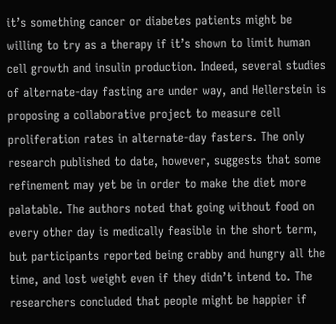it’s something cancer or diabetes patients might be willing to try as a therapy if it’s shown to limit human cell growth and insulin production. Indeed, several studies of alternate-day fasting are under way, and Hellerstein is proposing a collaborative project to measure cell proliferation rates in alternate-day fasters. The only research published to date, however, suggests that some refinement may yet be in order to make the diet more palatable. The authors noted that going without food on every other day is medically feasible in the short term, but participants reported being crabby and hungry all the time, and lost weight even if they didn’t intend to. The researchers concluded that people might be happier if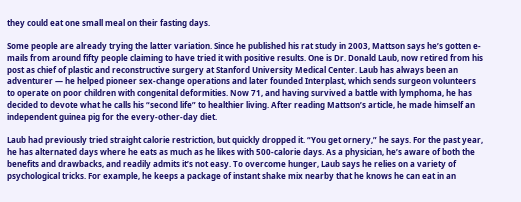they could eat one small meal on their fasting days.

Some people are already trying the latter variation. Since he published his rat study in 2003, Mattson says he’s gotten e-mails from around fifty people claiming to have tried it with positive results. One is Dr. Donald Laub, now retired from his post as chief of plastic and reconstructive surgery at Stanford University Medical Center. Laub has always been an adventurer — he helped pioneer sex-change operations and later founded Interplast, which sends surgeon volunteers to operate on poor children with congenital deformities. Now 71, and having survived a battle with lymphoma, he has decided to devote what he calls his “second life” to healthier living. After reading Mattson’s article, he made himself an independent guinea pig for the every-other-day diet.

Laub had previously tried straight calorie restriction, but quickly dropped it. “You get ornery,” he says. For the past year, he has alternated days where he eats as much as he likes with 500-calorie days. As a physician, he’s aware of both the benefits and drawbacks, and readily admits it’s not easy. To overcome hunger, Laub says he relies on a variety of psychological tricks. For example, he keeps a package of instant shake mix nearby that he knows he can eat in an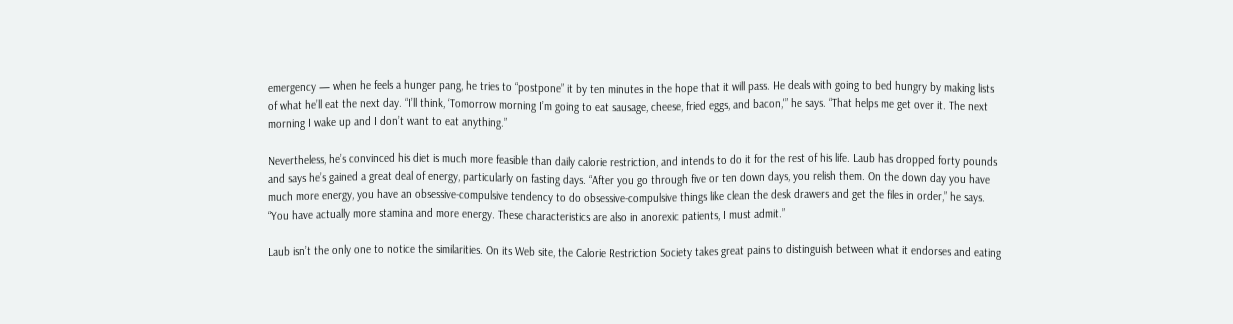emergency — when he feels a hunger pang, he tries to “postpone” it by ten minutes in the hope that it will pass. He deals with going to bed hungry by making lists of what he’ll eat the next day. “I’ll think, ‘Tomorrow morning I’m going to eat sausage, cheese, fried eggs, and bacon,'” he says. “That helps me get over it. The next morning I wake up and I don’t want to eat anything.”

Nevertheless, he’s convinced his diet is much more feasible than daily calorie restriction, and intends to do it for the rest of his life. Laub has dropped forty pounds and says he’s gained a great deal of energy, particularly on fasting days. “After you go through five or ten down days, you relish them. On the down day you have much more energy, you have an obsessive-compulsive tendency to do obsessive-compulsive things like clean the desk drawers and get the files in order,” he says. “You have actually more stamina and more energy. These characteristics are also in anorexic patients, I must admit.”

Laub isn’t the only one to notice the similarities. On its Web site, the Calorie Restriction Society takes great pains to distinguish between what it endorses and eating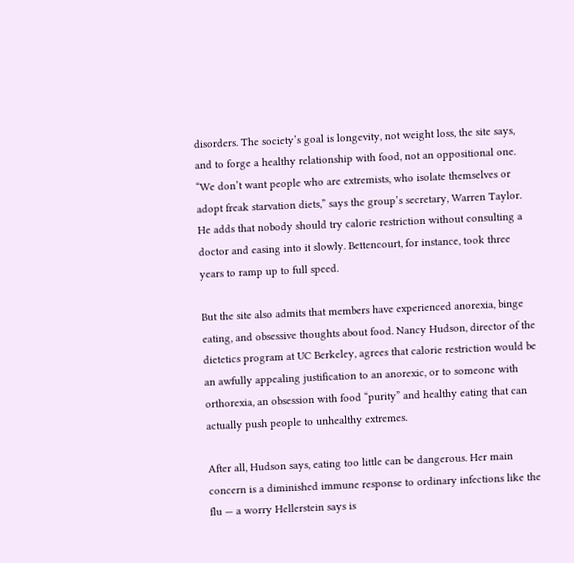disorders. The society’s goal is longevity, not weight loss, the site says, and to forge a healthy relationship with food, not an oppositional one. “We don’t want people who are extremists, who isolate themselves or adopt freak starvation diets,” says the group’s secretary, Warren Taylor. He adds that nobody should try calorie restriction without consulting a doctor and easing into it slowly. Bettencourt, for instance, took three years to ramp up to full speed.

But the site also admits that members have experienced anorexia, binge eating, and obsessive thoughts about food. Nancy Hudson, director of the dietetics program at UC Berkeley, agrees that calorie restriction would be an awfully appealing justification to an anorexic, or to someone with orthorexia, an obsession with food “purity” and healthy eating that can actually push people to unhealthy extremes.

After all, Hudson says, eating too little can be dangerous. Her main concern is a diminished immune response to ordinary infections like the flu — a worry Hellerstein says is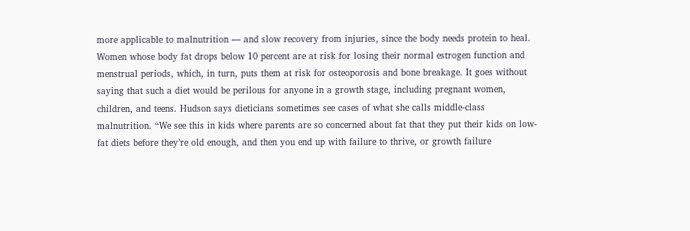more applicable to malnutrition — and slow recovery from injuries, since the body needs protein to heal. Women whose body fat drops below 10 percent are at risk for losing their normal estrogen function and menstrual periods, which, in turn, puts them at risk for osteoporosis and bone breakage. It goes without saying that such a diet would be perilous for anyone in a growth stage, including pregnant women, children, and teens. Hudson says dieticians sometimes see cases of what she calls middle-class malnutrition. “We see this in kids where parents are so concerned about fat that they put their kids on low-fat diets before they’re old enough, and then you end up with failure to thrive, or growth failure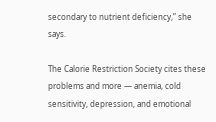secondary to nutrient deficiency,” she says.

The Calorie Restriction Society cites these problems and more — anemia, cold sensitivity, depression, and emotional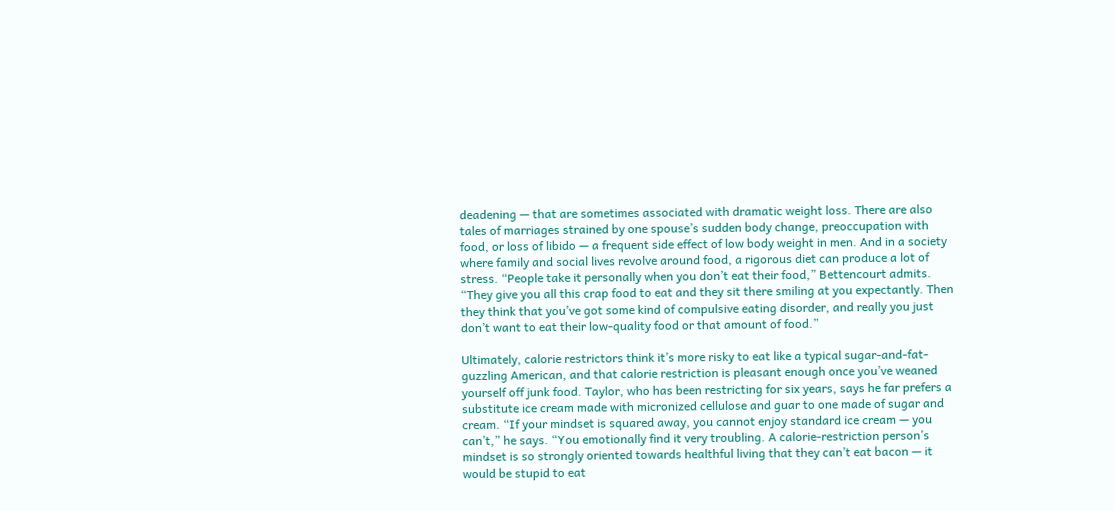deadening — that are sometimes associated with dramatic weight loss. There are also tales of marriages strained by one spouse’s sudden body change, preoccupation with food, or loss of libido — a frequent side effect of low body weight in men. And in a society where family and social lives revolve around food, a rigorous diet can produce a lot of stress. “People take it personally when you don’t eat their food,” Bettencourt admits. “They give you all this crap food to eat and they sit there smiling at you expectantly. Then they think that you’ve got some kind of compulsive eating disorder, and really you just don’t want to eat their low-quality food or that amount of food.”

Ultimately, calorie restrictors think it’s more risky to eat like a typical sugar-and-fat-guzzling American, and that calorie restriction is pleasant enough once you’ve weaned yourself off junk food. Taylor, who has been restricting for six years, says he far prefers a substitute ice cream made with micronized cellulose and guar to one made of sugar and cream. “If your mindset is squared away, you cannot enjoy standard ice cream — you can’t,” he says. “You emotionally find it very troubling. A calorie-restriction person’s mindset is so strongly oriented towards healthful living that they can’t eat bacon — it would be stupid to eat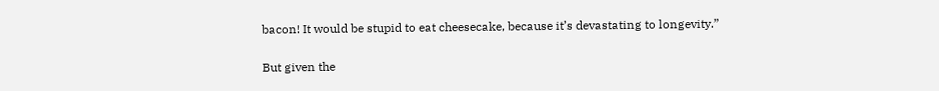bacon! It would be stupid to eat cheesecake, because it’s devastating to longevity.”

But given the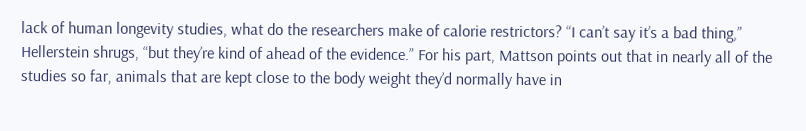lack of human longevity studies, what do the researchers make of calorie restrictors? “I can’t say it’s a bad thing,” Hellerstein shrugs, “but they’re kind of ahead of the evidence.” For his part, Mattson points out that in nearly all of the studies so far, animals that are kept close to the body weight they’d normally have in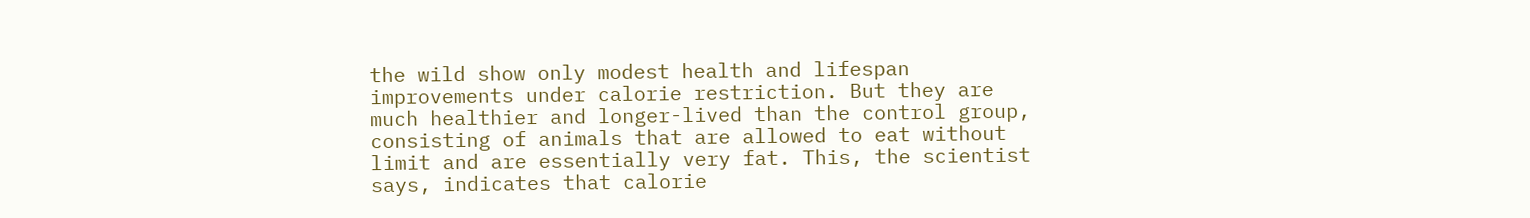the wild show only modest health and lifespan improvements under calorie restriction. But they are much healthier and longer-lived than the control group, consisting of animals that are allowed to eat without limit and are essentially very fat. This, the scientist says, indicates that calorie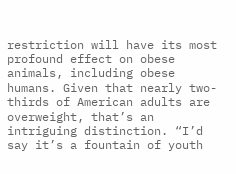restriction will have its most profound effect on obese animals, including obese humans. Given that nearly two-thirds of American adults are overweight, that’s an intriguing distinction. “I’d say it’s a fountain of youth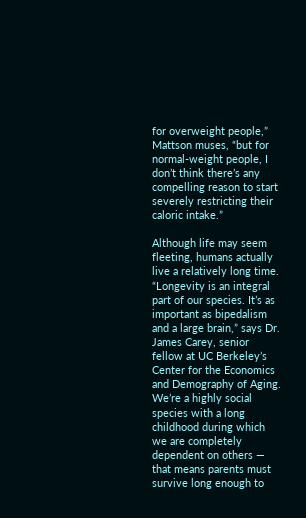for overweight people,” Mattson muses, “but for normal-weight people, I don’t think there’s any compelling reason to start severely restricting their caloric intake.”

Although life may seem fleeting, humans actually live a relatively long time. “Longevity is an integral part of our species. It’s as important as bipedalism and a large brain,” says Dr. James Carey, senior fellow at UC Berkeley’s Center for the Economics and Demography of Aging. We’re a highly social species with a long childhood during which we are completely dependent on others — that means parents must survive long enough to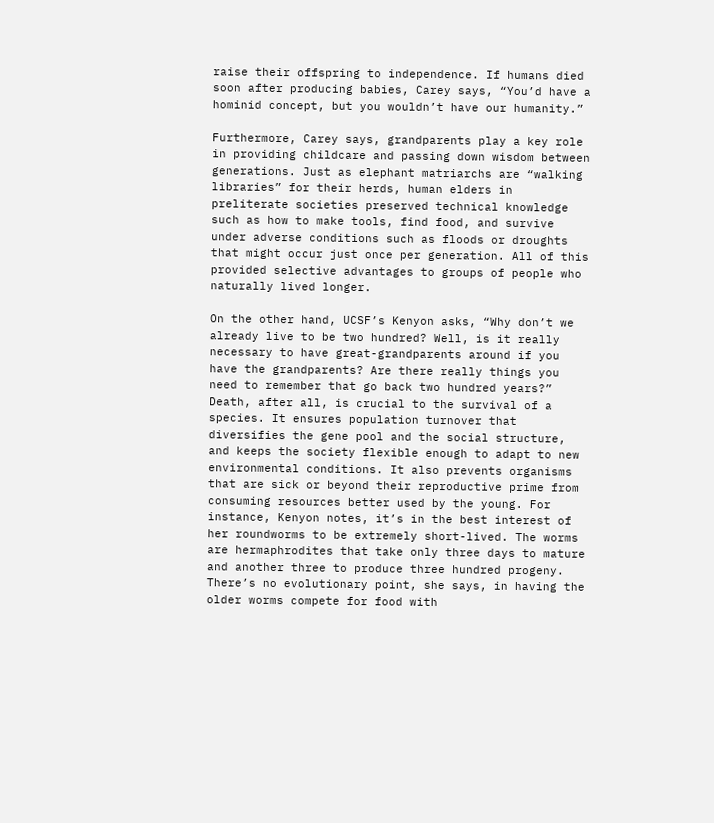raise their offspring to independence. If humans died soon after producing babies, Carey says, “You’d have a hominid concept, but you wouldn’t have our humanity.”

Furthermore, Carey says, grandparents play a key role in providing childcare and passing down wisdom between generations. Just as elephant matriarchs are “walking libraries” for their herds, human elders in preliterate societies preserved technical knowledge such as how to make tools, find food, and survive under adverse conditions such as floods or droughts that might occur just once per generation. All of this provided selective advantages to groups of people who naturally lived longer.

On the other hand, UCSF’s Kenyon asks, “Why don’t we already live to be two hundred? Well, is it really necessary to have great-grandparents around if you have the grandparents? Are there really things you need to remember that go back two hundred years?” Death, after all, is crucial to the survival of a species. It ensures population turnover that diversifies the gene pool and the social structure, and keeps the society flexible enough to adapt to new environmental conditions. It also prevents organisms that are sick or beyond their reproductive prime from consuming resources better used by the young. For instance, Kenyon notes, it’s in the best interest of her roundworms to be extremely short-lived. The worms are hermaphrodites that take only three days to mature and another three to produce three hundred progeny. There’s no evolutionary point, she says, in having the older worms compete for food with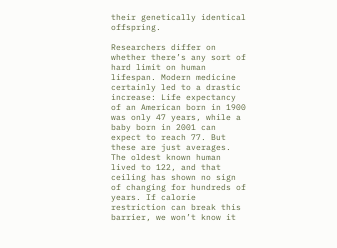their genetically identical offspring.

Researchers differ on whether there’s any sort of hard limit on human lifespan. Modern medicine certainly led to a drastic increase: Life expectancy of an American born in 1900 was only 47 years, while a baby born in 2001 can expect to reach 77. But these are just averages. The oldest known human lived to 122, and that ceiling has shown no sign of changing for hundreds of years. If calorie restriction can break this barrier, we won’t know it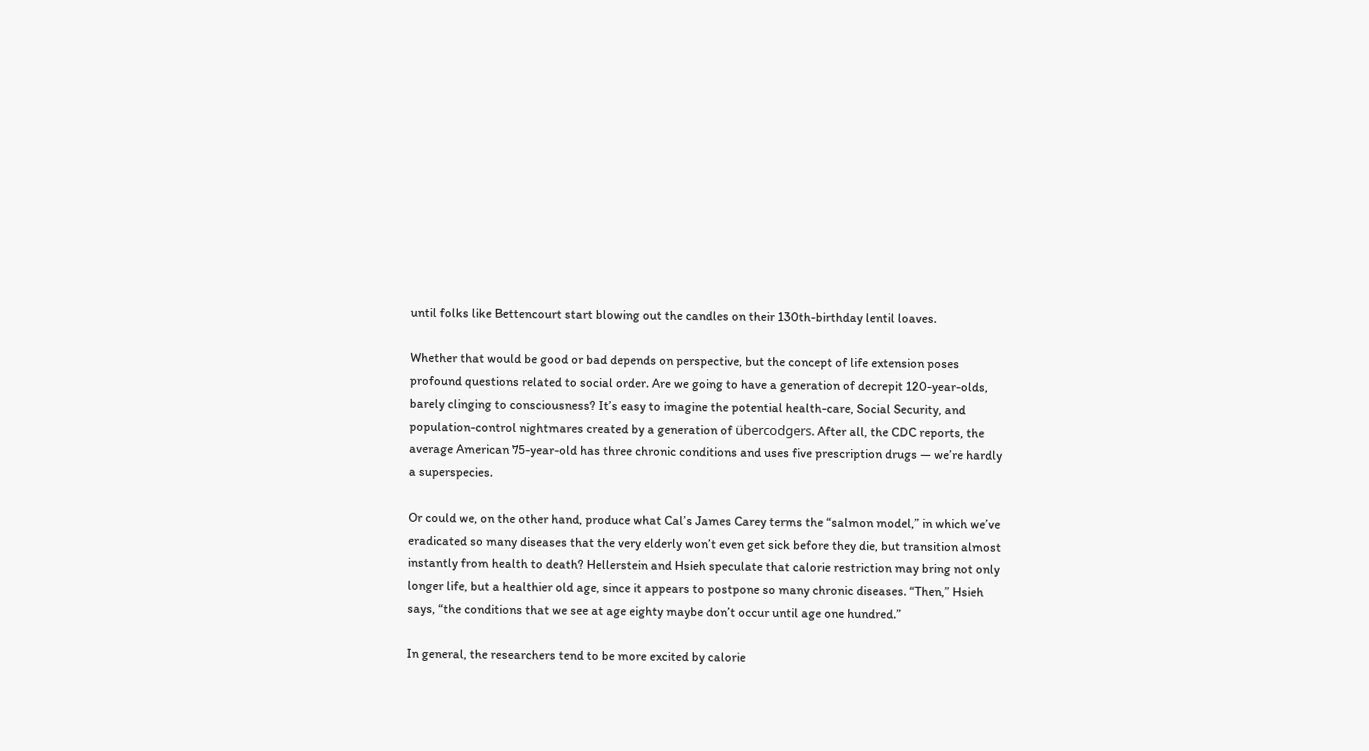until folks like Bettencourt start blowing out the candles on their 130th-birthday lentil loaves.

Whether that would be good or bad depends on perspective, but the concept of life extension poses profound questions related to social order. Are we going to have a generation of decrepit 120-year-olds, barely clinging to consciousness? It’s easy to imagine the potential health-care, Social Security, and population-control nightmares created by a generation of übercodgers. After all, the CDC reports, the average American 75-year-old has three chronic conditions and uses five prescription drugs — we’re hardly a superspecies.

Or could we, on the other hand, produce what Cal’s James Carey terms the “salmon model,” in which we’ve eradicated so many diseases that the very elderly won’t even get sick before they die, but transition almost instantly from health to death? Hellerstein and Hsieh speculate that calorie restriction may bring not only longer life, but a healthier old age, since it appears to postpone so many chronic diseases. “Then,” Hsieh says, “the conditions that we see at age eighty maybe don’t occur until age one hundred.”

In general, the researchers tend to be more excited by calorie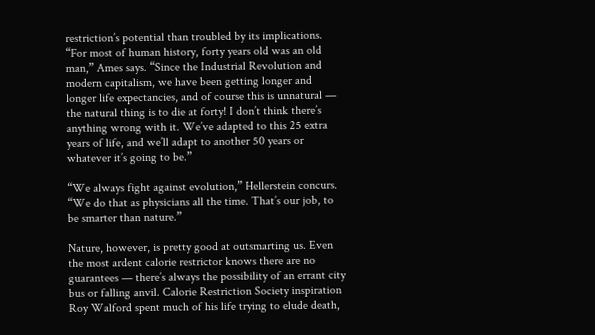restriction’s potential than troubled by its implications. “For most of human history, forty years old was an old man,” Ames says. “Since the Industrial Revolution and modern capitalism, we have been getting longer and longer life expectancies, and of course this is unnatural — the natural thing is to die at forty! I don’t think there’s anything wrong with it. We’ve adapted to this 25 extra years of life, and we’ll adapt to another 50 years or whatever it’s going to be.”

“We always fight against evolution,” Hellerstein concurs. “We do that as physicians all the time. That’s our job, to be smarter than nature.”

Nature, however, is pretty good at outsmarting us. Even the most ardent calorie restrictor knows there are no guarantees — there’s always the possibility of an errant city bus or falling anvil. Calorie Restriction Society inspiration Roy Walford spent much of his life trying to elude death,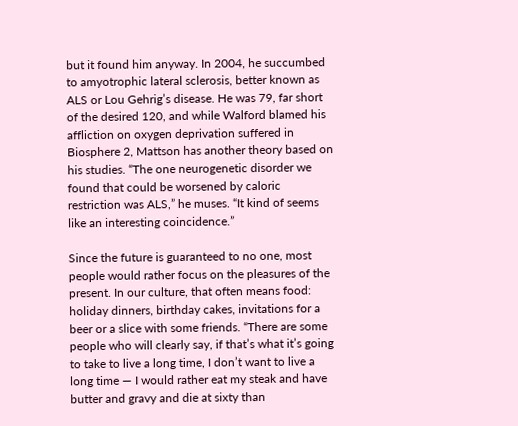but it found him anyway. In 2004, he succumbed to amyotrophic lateral sclerosis, better known as ALS or Lou Gehrig’s disease. He was 79, far short of the desired 120, and while Walford blamed his affliction on oxygen deprivation suffered in Biosphere 2, Mattson has another theory based on his studies. “The one neurogenetic disorder we found that could be worsened by caloric restriction was ALS,” he muses. “It kind of seems like an interesting coincidence.”

Since the future is guaranteed to no one, most people would rather focus on the pleasures of the present. In our culture, that often means food: holiday dinners, birthday cakes, invitations for a beer or a slice with some friends. “There are some people who will clearly say, if that’s what it’s going to take to live a long time, I don’t want to live a long time — I would rather eat my steak and have butter and gravy and die at sixty than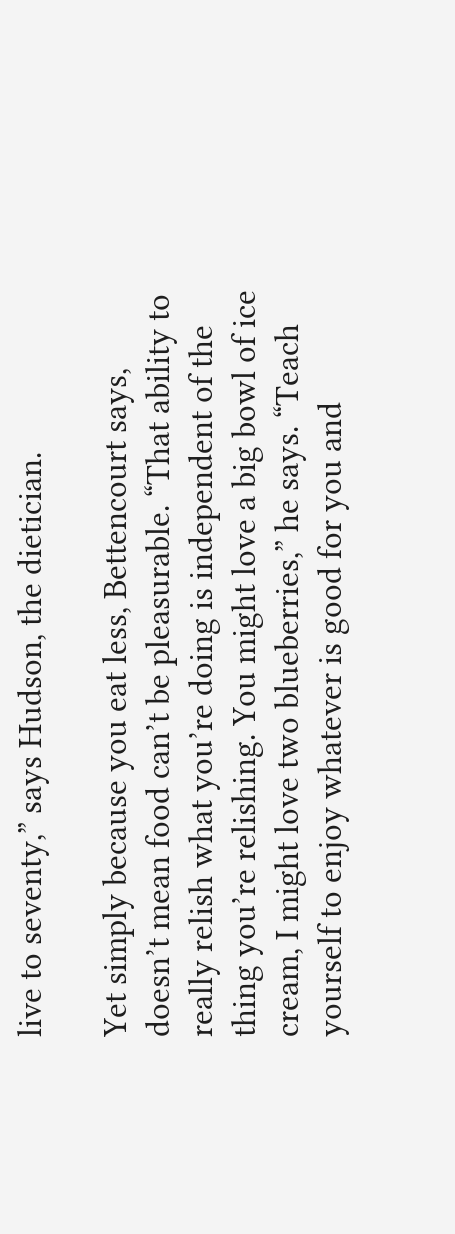live to seventy,” says Hudson, the dietician.

Yet simply because you eat less, Bettencourt says, doesn’t mean food can’t be pleasurable. “That ability to really relish what you’re doing is independent of the thing you’re relishing. You might love a big bowl of ice cream, I might love two blueberries,” he says. “Teach yourself to enjoy whatever is good for you and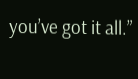you’ve got it all.”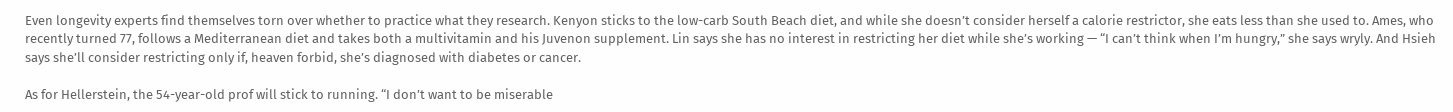Even longevity experts find themselves torn over whether to practice what they research. Kenyon sticks to the low-carb South Beach diet, and while she doesn’t consider herself a calorie restrictor, she eats less than she used to. Ames, who recently turned 77, follows a Mediterranean diet and takes both a multivitamin and his Juvenon supplement. Lin says she has no interest in restricting her diet while she’s working — “I can’t think when I’m hungry,” she says wryly. And Hsieh says she’ll consider restricting only if, heaven forbid, she’s diagnosed with diabetes or cancer.

As for Hellerstein, the 54-year-old prof will stick to running. “I don’t want to be miserable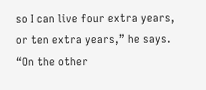so I can live four extra years, or ten extra years,” he says. “On the other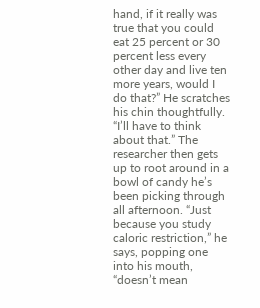hand, if it really was true that you could eat 25 percent or 30 percent less every other day and live ten more years, would I do that?” He scratches his chin thoughtfully. “I’ll have to think about that.” The researcher then gets up to root around in a bowl of candy he’s been picking through all afternoon. “Just because you study caloric restriction,” he says, popping one into his mouth, “doesn’t mean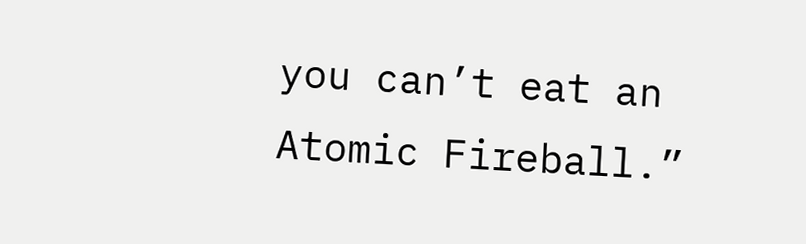you can’t eat an Atomic Fireball.”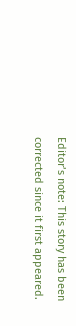Editor’s note: This story has been corrected since it first appeared.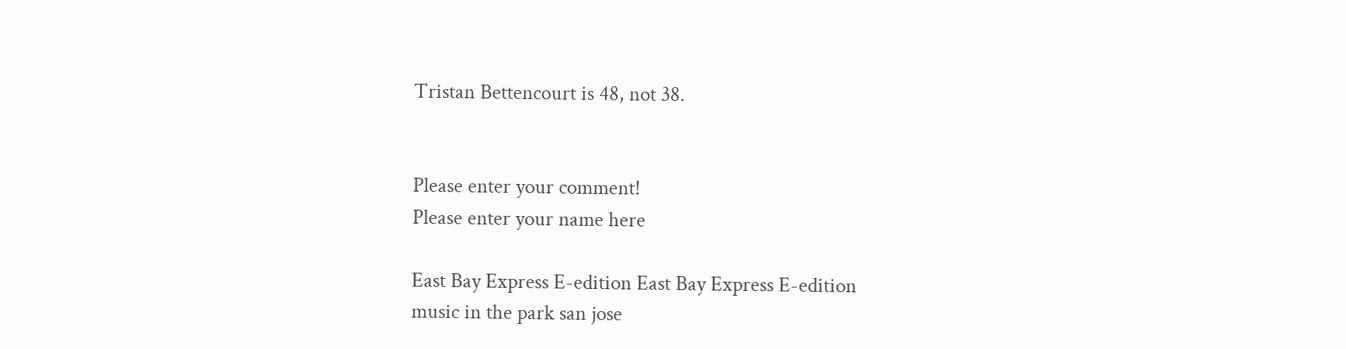Tristan Bettencourt is 48, not 38.


Please enter your comment!
Please enter your name here

East Bay Express E-edition East Bay Express E-edition
music in the park san jose